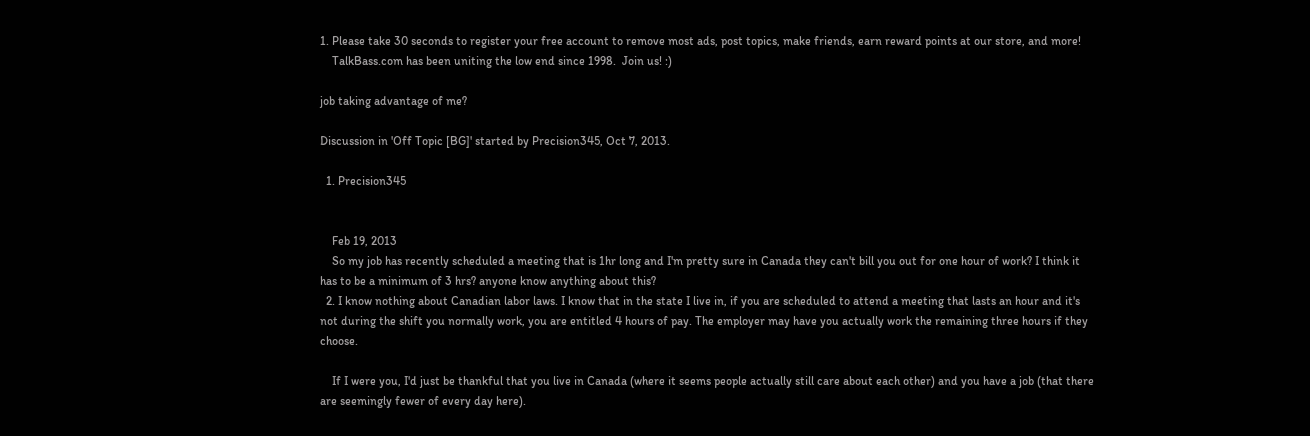1. Please take 30 seconds to register your free account to remove most ads, post topics, make friends, earn reward points at our store, and more!
    TalkBass.com has been uniting the low end since 1998.  Join us! :)

job taking advantage of me?

Discussion in 'Off Topic [BG]' started by Precision345, Oct 7, 2013.

  1. Precision345


    Feb 19, 2013
    So my job has recently scheduled a meeting that is 1hr long and I'm pretty sure in Canada they can't bill you out for one hour of work? I think it has to be a minimum of 3 hrs? anyone know anything about this?
  2. I know nothing about Canadian labor laws. I know that in the state I live in, if you are scheduled to attend a meeting that lasts an hour and it's not during the shift you normally work, you are entitled 4 hours of pay. The employer may have you actually work the remaining three hours if they choose.

    If I were you, I'd just be thankful that you live in Canada (where it seems people actually still care about each other) and you have a job (that there are seemingly fewer of every day here).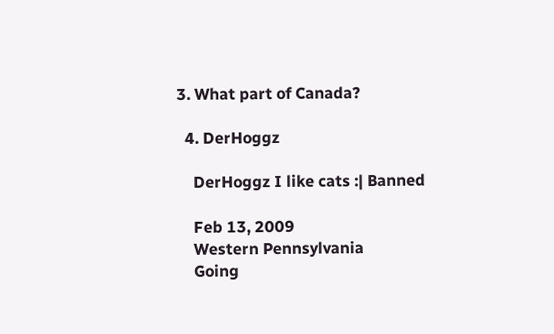3. What part of Canada?

  4. DerHoggz

    DerHoggz I like cats :| Banned

    Feb 13, 2009
    Western Pennsylvania
    Going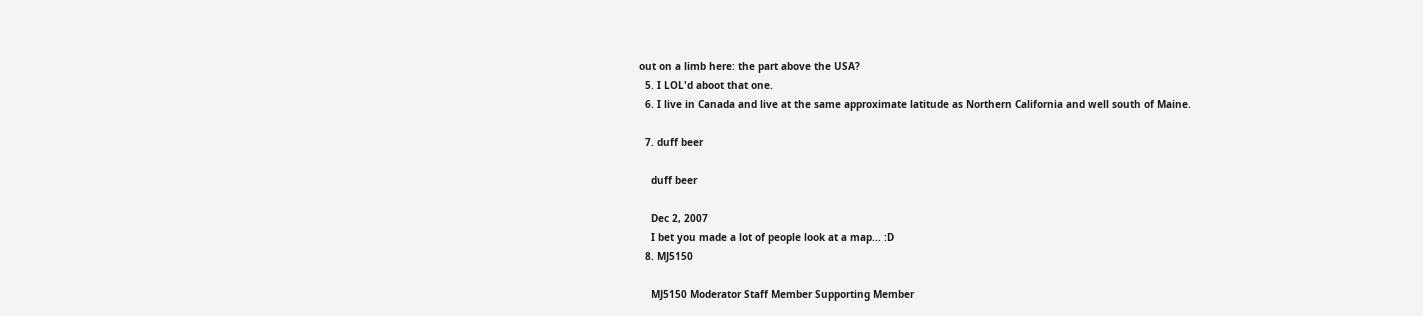out on a limb here: the part above the USA?
  5. I LOL'd aboot that one.
  6. I live in Canada and live at the same approximate latitude as Northern California and well south of Maine.

  7. duff beer

    duff beer

    Dec 2, 2007
    I bet you made a lot of people look at a map... :D
  8. MJ5150

    MJ5150 Moderator Staff Member Supporting Member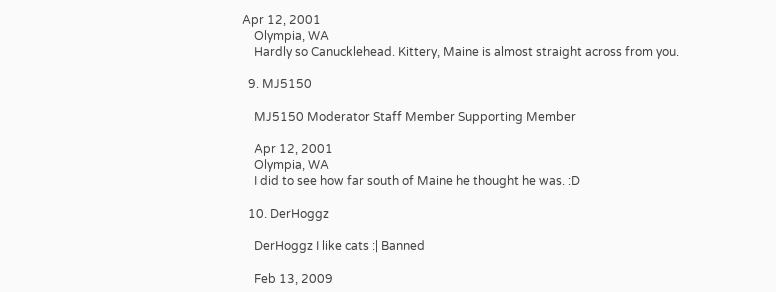Apr 12, 2001
    Olympia, WA
    Hardly so Canucklehead. Kittery, Maine is almost straight across from you.

  9. MJ5150

    MJ5150 Moderator Staff Member Supporting Member

    Apr 12, 2001
    Olympia, WA
    I did to see how far south of Maine he thought he was. :D

  10. DerHoggz

    DerHoggz I like cats :| Banned

    Feb 13, 2009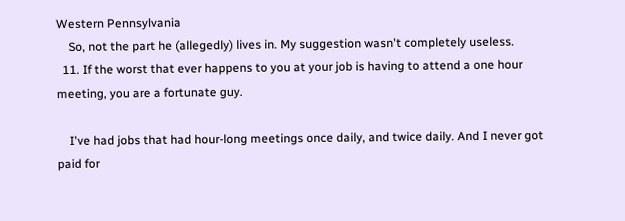Western Pennsylvania
    So, not the part he (allegedly) lives in. My suggestion wasn't completely useless.
  11. If the worst that ever happens to you at your job is having to attend a one hour meeting, you are a fortunate guy.

    I've had jobs that had hour-long meetings once daily, and twice daily. And I never got paid for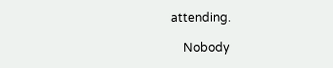attending.

    Nobody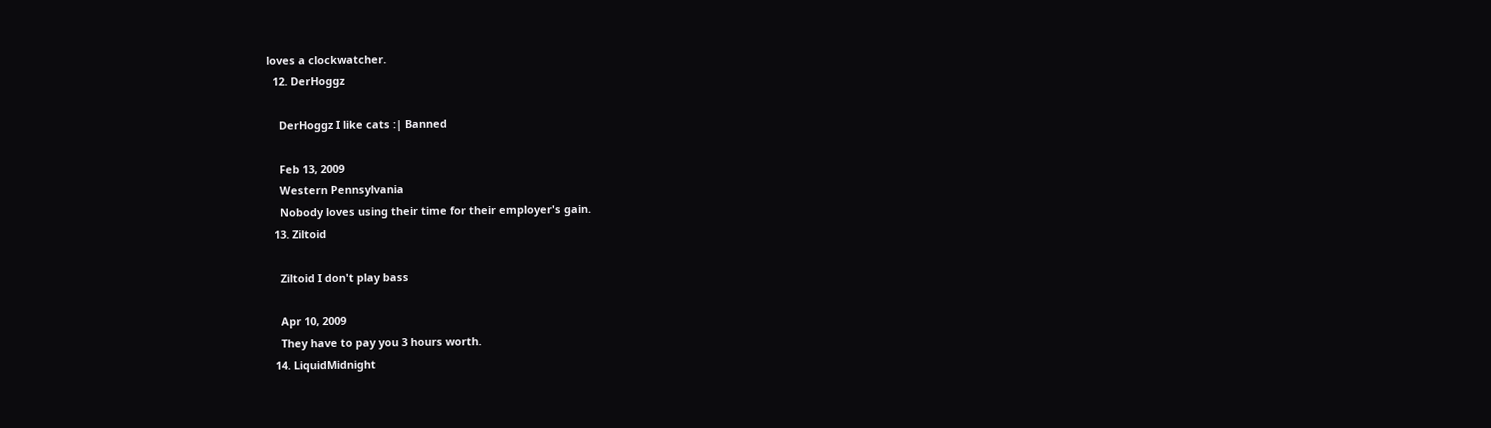loves a clockwatcher.
  12. DerHoggz

    DerHoggz I like cats :| Banned

    Feb 13, 2009
    Western Pennsylvania
    Nobody loves using their time for their employer's gain.
  13. Ziltoid

    Ziltoid I don't play bass

    Apr 10, 2009
    They have to pay you 3 hours worth.
  14. LiquidMidnight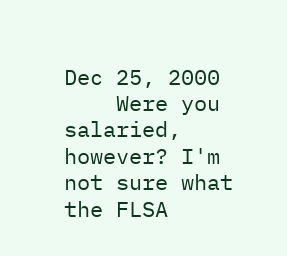Dec 25, 2000
    Were you salaried, however? I'm not sure what the FLSA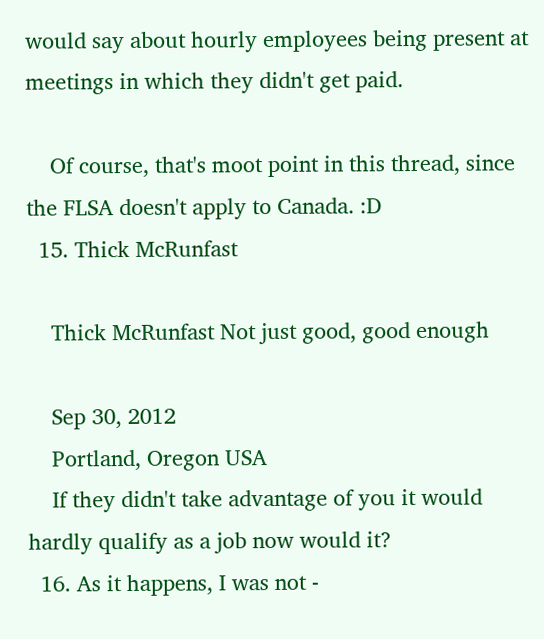would say about hourly employees being present at meetings in which they didn't get paid.

    Of course, that's moot point in this thread, since the FLSA doesn't apply to Canada. :D
  15. Thick McRunfast

    Thick McRunfast Not just good, good enough

    Sep 30, 2012
    Portland, Oregon USA
    If they didn't take advantage of you it would hardly qualify as a job now would it?
  16. As it happens, I was not -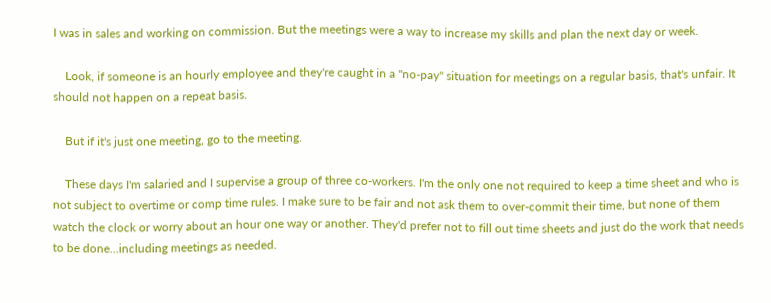I was in sales and working on commission. But the meetings were a way to increase my skills and plan the next day or week.

    Look, if someone is an hourly employee and they're caught in a "no-pay" situation for meetings on a regular basis, that's unfair. It should not happen on a repeat basis.

    But if it's just one meeting, go to the meeting.

    These days I'm salaried and I supervise a group of three co-workers. I'm the only one not required to keep a time sheet and who is not subject to overtime or comp time rules. I make sure to be fair and not ask them to over-commit their time, but none of them watch the clock or worry about an hour one way or another. They'd prefer not to fill out time sheets and just do the work that needs to be done...including meetings as needed.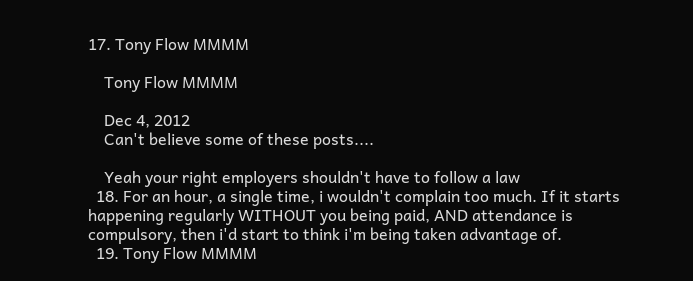17. Tony Flow MMMM

    Tony Flow MMMM

    Dec 4, 2012
    Can't believe some of these posts....

    Yeah your right employers shouldn't have to follow a law
  18. For an hour, a single time, i wouldn't complain too much. If it starts happening regularly WITHOUT you being paid, AND attendance is compulsory, then i'd start to think i'm being taken advantage of.
  19. Tony Flow MMMM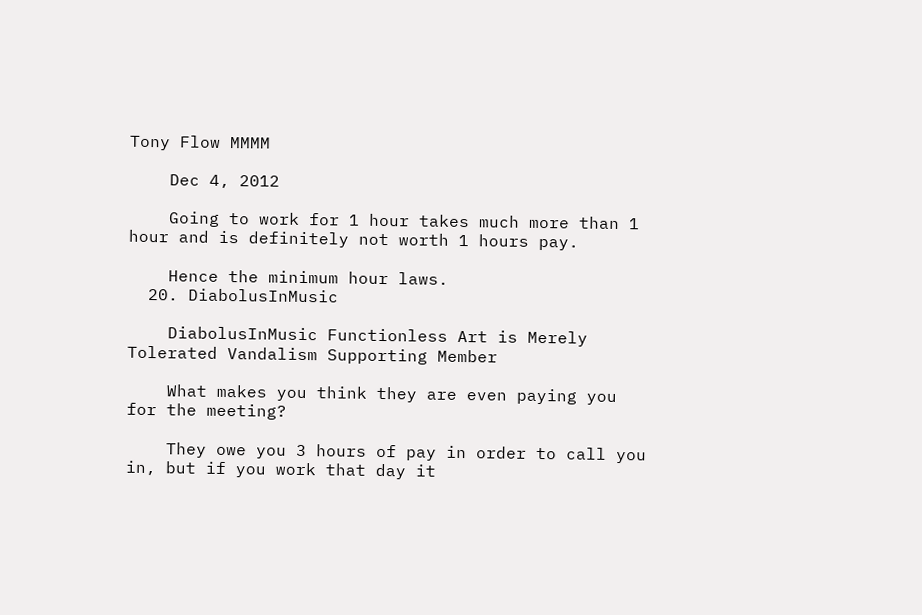Tony Flow MMMM

    Dec 4, 2012

    Going to work for 1 hour takes much more than 1 hour and is definitely not worth 1 hours pay.

    Hence the minimum hour laws.
  20. DiabolusInMusic

    DiabolusInMusic Functionless Art is Merely Tolerated Vandalism Supporting Member

    What makes you think they are even paying you for the meeting?

    They owe you 3 hours of pay in order to call you in, but if you work that day it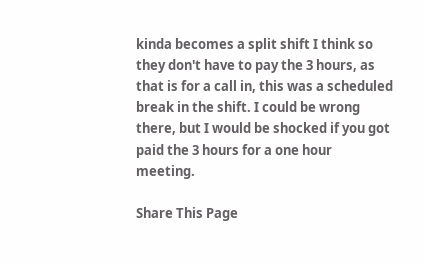kinda becomes a split shift I think so they don't have to pay the 3 hours, as that is for a call in, this was a scheduled break in the shift. I could be wrong there, but I would be shocked if you got paid the 3 hours for a one hour meeting.

Share This Page